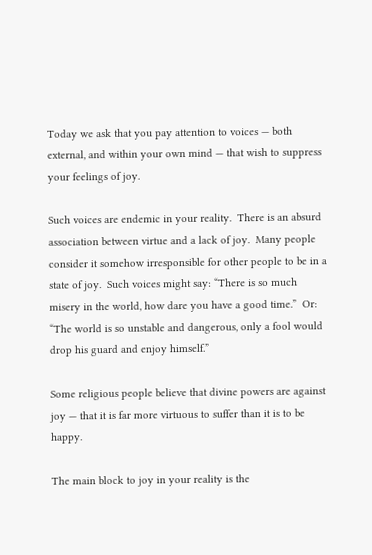Today we ask that you pay attention to voices — both external, and within your own mind — that wish to suppress your feelings of joy.

Such voices are endemic in your reality.  There is an absurd association between virtue and a lack of joy.  Many people consider it somehow irresponsible for other people to be in a state of joy.  Such voices might say: “There is so much misery in the world, how dare you have a good time.”  Or: “The world is so unstable and dangerous, only a fool would drop his guard and enjoy himself.”

Some religious people believe that divine powers are against joy — that it is far more virtuous to suffer than it is to be happy.

The main block to joy in your reality is the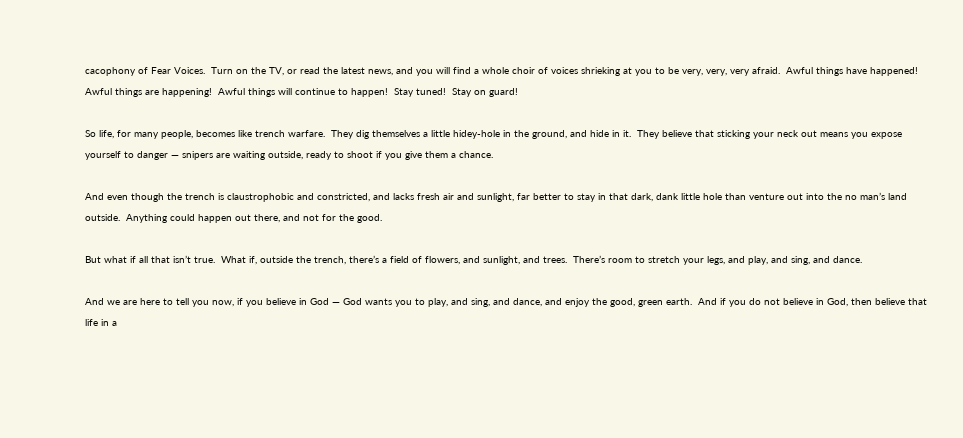cacophony of Fear Voices.  Turn on the TV, or read the latest news, and you will find a whole choir of voices shrieking at you to be very, very, very afraid.  Awful things have happened!  Awful things are happening!  Awful things will continue to happen!  Stay tuned!  Stay on guard!

So life, for many people, becomes like trench warfare.  They dig themselves a little hidey-hole in the ground, and hide in it.  They believe that sticking your neck out means you expose yourself to danger — snipers are waiting outside, ready to shoot if you give them a chance.

And even though the trench is claustrophobic and constricted, and lacks fresh air and sunlight, far better to stay in that dark, dank little hole than venture out into the no man’s land outside.  Anything could happen out there, and not for the good.

But what if all that isn’t true.  What if, outside the trench, there’s a field of flowers, and sunlight, and trees.  There’s room to stretch your legs, and play, and sing, and dance.

And we are here to tell you now, if you believe in God — God wants you to play, and sing, and dance, and enjoy the good, green earth.  And if you do not believe in God, then believe that life in a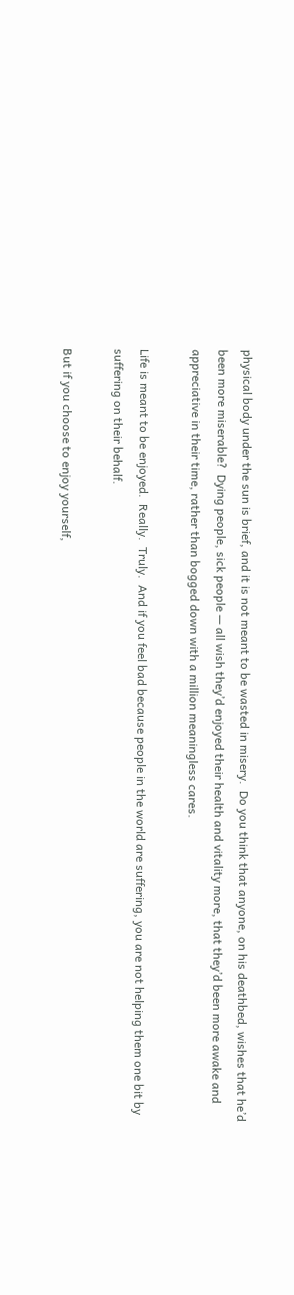physical body under the sun is brief, and it is not meant to be wasted in misery.  Do you think that anyone, on his deathbed, wishes that he’d been more miserable?  Dying people, sick people — all wish they’d enjoyed their health and vitality more, that they’d been more awake and appreciative in their time, rather than bogged down with a million meaningless cares.

Life is meant to be enjoyed.  Really.  Truly.  And if you feel bad because people in the world are suffering, you are not helping them one bit by suffering on their behalf.

But if you choose to enjoy yourself,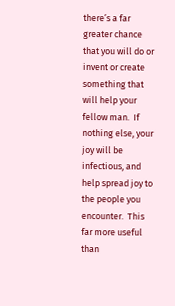there’s a far greater chance that you will do or invent or create something that will help your fellow man.  If nothing else, your joy will be infectious, and help spread joy to the people you encounter.  This far more useful than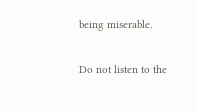being miserable.

Do not listen to the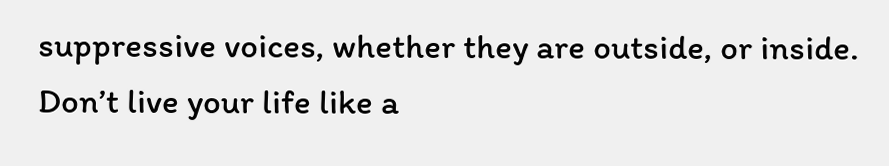suppressive voices, whether they are outside, or inside.  Don’t live your life like a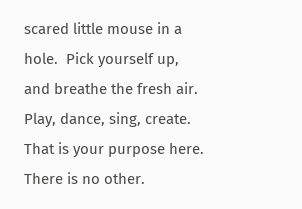scared little mouse in a hole.  Pick yourself up, and breathe the fresh air.  Play, dance, sing, create.  That is your purpose here.  There is no other.